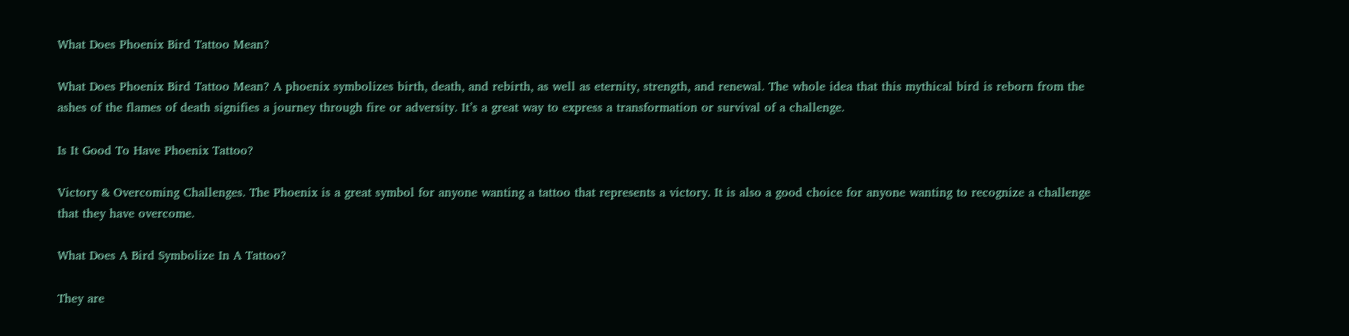What Does Phoenix Bird Tattoo Mean?

What Does Phoenix Bird Tattoo Mean? A phoenix symbolizes birth, death, and rebirth, as well as eternity, strength, and renewal. The whole idea that this mythical bird is reborn from the ashes of the flames of death signifies a journey through fire or adversity. It’s a great way to express a transformation or survival of a challenge.

Is It Good To Have Phoenix Tattoo?

Victory & Overcoming Challenges. The Phoenix is a great symbol for anyone wanting a tattoo that represents a victory. It is also a good choice for anyone wanting to recognize a challenge that they have overcome.

What Does A Bird Symbolize In A Tattoo?

They are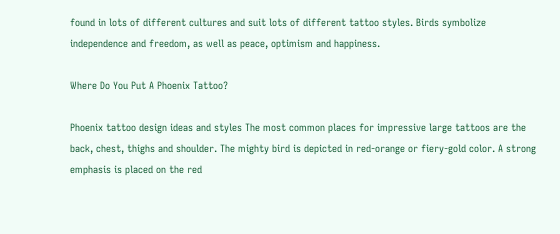found in lots of different cultures and suit lots of different tattoo styles. Birds symbolize independence and freedom, as well as peace, optimism and happiness.

Where Do You Put A Phoenix Tattoo?

Phoenix tattoo design ideas and styles The most common places for impressive large tattoos are the back, chest, thighs and shoulder. The mighty bird is depicted in red-orange or fiery-gold color. A strong emphasis is placed on the red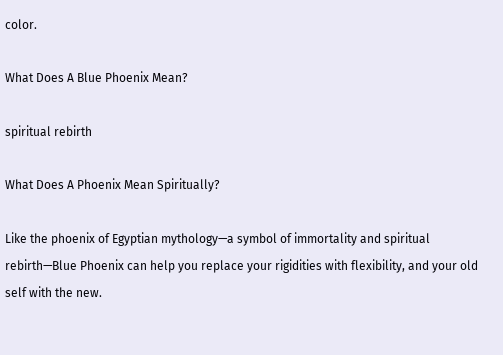color.

What Does A Blue Phoenix Mean?

spiritual rebirth

What Does A Phoenix Mean Spiritually?

Like the phoenix of Egyptian mythology—a symbol of immortality and spiritual rebirth—Blue Phoenix can help you replace your rigidities with flexibility, and your old self with the new.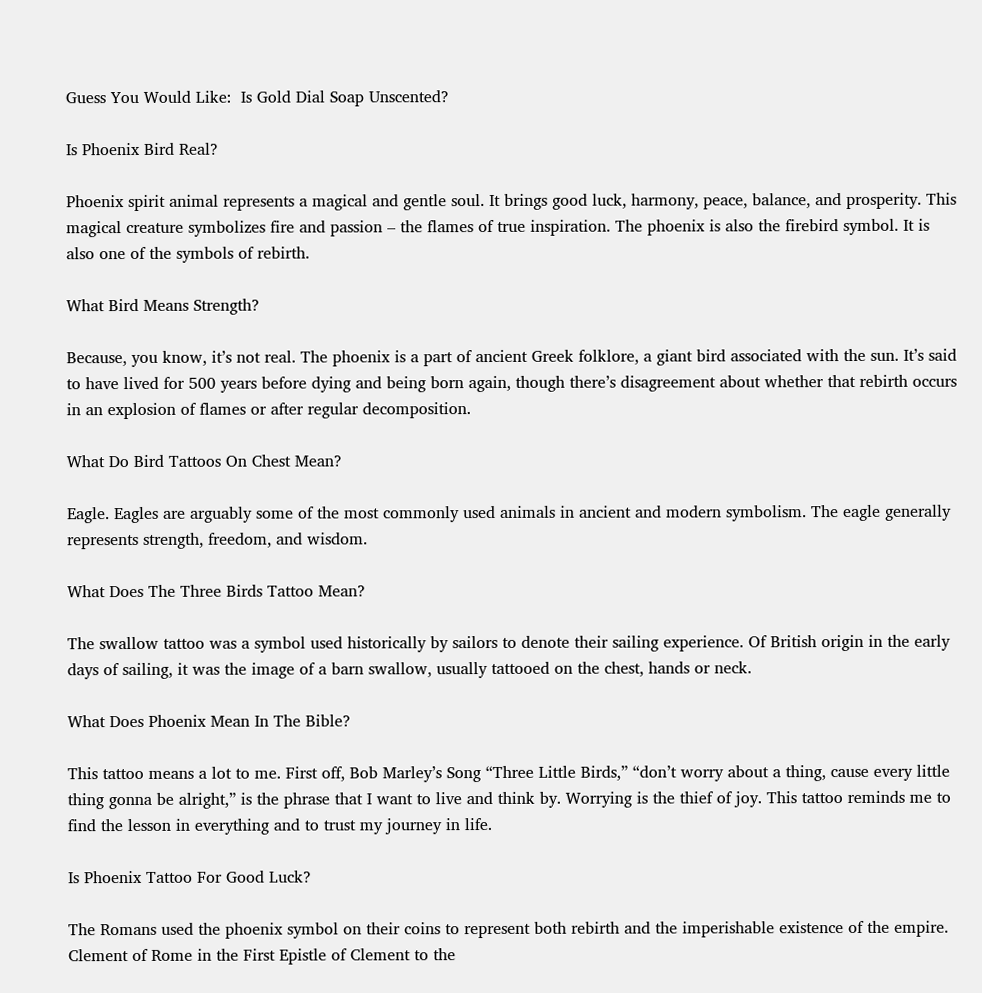Guess You Would Like:  Is Gold Dial Soap Unscented?

Is Phoenix Bird Real?

Phoenix spirit animal represents a magical and gentle soul. It brings good luck, harmony, peace, balance, and prosperity. This magical creature symbolizes fire and passion – the flames of true inspiration. The phoenix is also the firebird symbol. It is also one of the symbols of rebirth.

What Bird Means Strength?

Because, you know, it’s not real. The phoenix is a part of ancient Greek folklore, a giant bird associated with the sun. It’s said to have lived for 500 years before dying and being born again, though there’s disagreement about whether that rebirth occurs in an explosion of flames or after regular decomposition.

What Do Bird Tattoos On Chest Mean?

Eagle. Eagles are arguably some of the most commonly used animals in ancient and modern symbolism. The eagle generally represents strength, freedom, and wisdom.

What Does The Three Birds Tattoo Mean?

The swallow tattoo was a symbol used historically by sailors to denote their sailing experience. Of British origin in the early days of sailing, it was the image of a barn swallow, usually tattooed on the chest, hands or neck.

What Does Phoenix Mean In The Bible?

This tattoo means a lot to me. First off, Bob Marley’s Song “Three Little Birds,” “don’t worry about a thing, cause every little thing gonna be alright,” is the phrase that I want to live and think by. Worrying is the thief of joy. This tattoo reminds me to find the lesson in everything and to trust my journey in life.

Is Phoenix Tattoo For Good Luck?

The Romans used the phoenix symbol on their coins to represent both rebirth and the imperishable existence of the empire. Clement of Rome in the First Epistle of Clement to the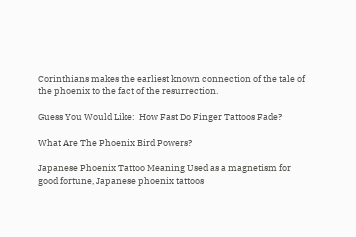Corinthians makes the earliest known connection of the tale of the phoenix to the fact of the resurrection.

Guess You Would Like:  How Fast Do Finger Tattoos Fade?

What Are The Phoenix Bird Powers?

Japanese Phoenix Tattoo Meaning Used as a magnetism for good fortune, Japanese phoenix tattoos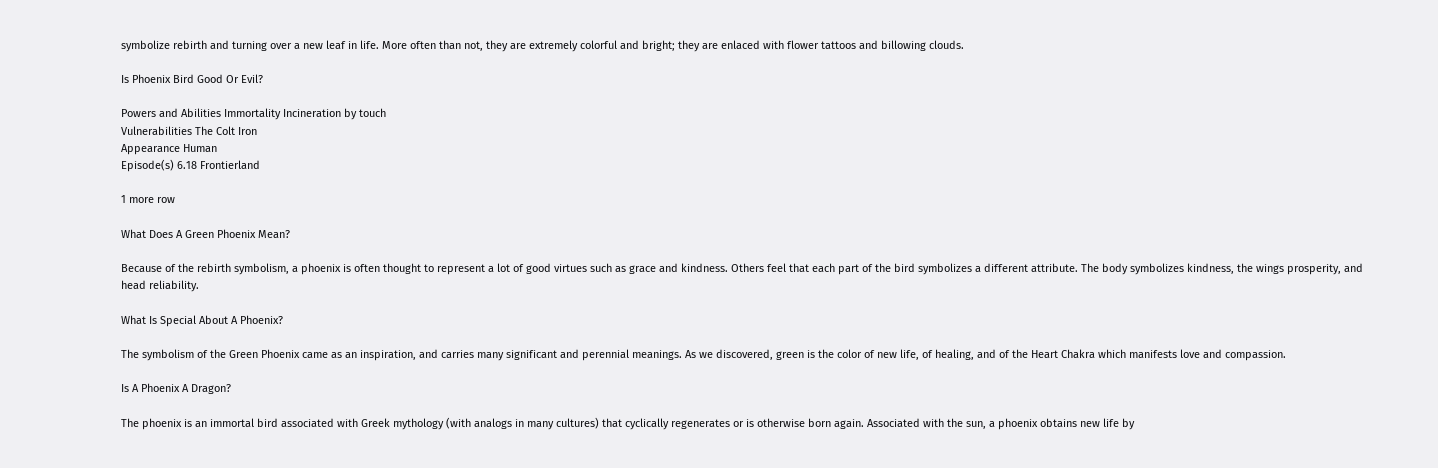symbolize rebirth and turning over a new leaf in life. More often than not, they are extremely colorful and bright; they are enlaced with flower tattoos and billowing clouds.

Is Phoenix Bird Good Or Evil?

Powers and Abilities Immortality Incineration by touch
Vulnerabilities The Colt Iron
Appearance Human
Episode(s) 6.18 Frontierland

1 more row

What Does A Green Phoenix Mean?

Because of the rebirth symbolism, a phoenix is often thought to represent a lot of good virtues such as grace and kindness. Others feel that each part of the bird symbolizes a different attribute. The body symbolizes kindness, the wings prosperity, and head reliability.

What Is Special About A Phoenix?

The symbolism of the Green Phoenix came as an inspiration, and carries many significant and perennial meanings. As we discovered, green is the color of new life, of healing, and of the Heart Chakra which manifests love and compassion.

Is A Phoenix A Dragon?

The phoenix is an immortal bird associated with Greek mythology (with analogs in many cultures) that cyclically regenerates or is otherwise born again. Associated with the sun, a phoenix obtains new life by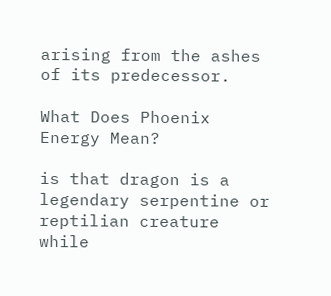arising from the ashes of its predecessor.

What Does Phoenix Energy Mean?

is that dragon is a legendary serpentine or reptilian creature while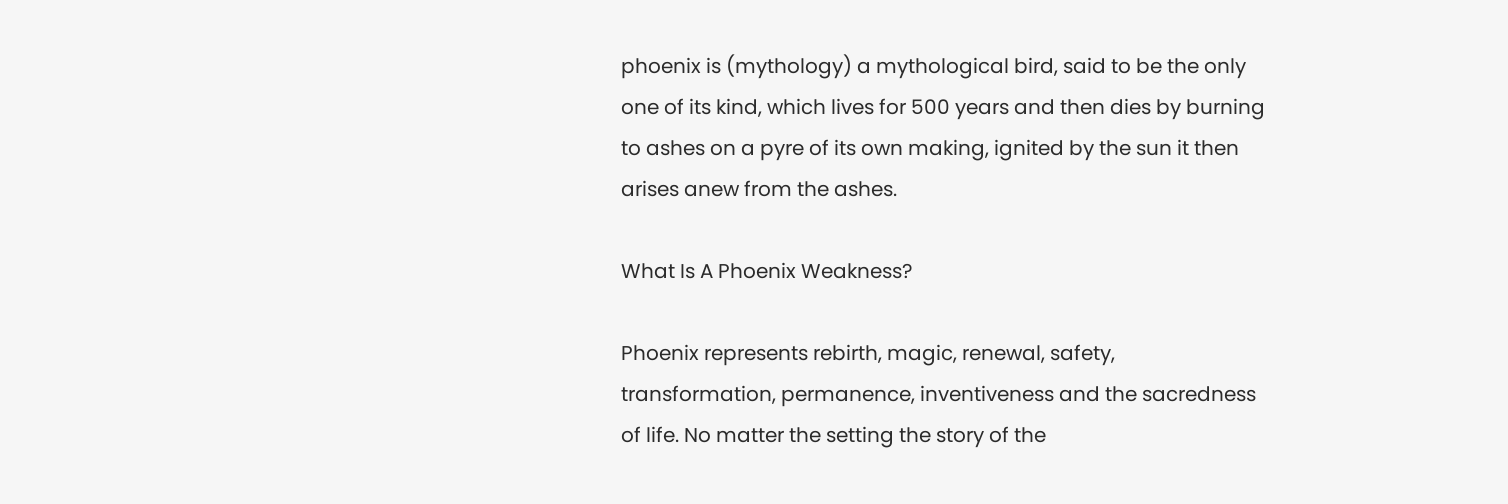phoenix is (mythology) a mythological bird, said to be the only one of its kind, which lives for 500 years and then dies by burning to ashes on a pyre of its own making, ignited by the sun it then arises anew from the ashes.

What Is A Phoenix Weakness?

Phoenix represents rebirth, magic, renewal, safety, transformation, permanence, inventiveness and the sacredness of life. No matter the setting the story of the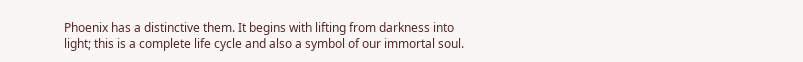Phoenix has a distinctive them. It begins with lifting from darkness into light; this is a complete life cycle and also a symbol of our immortal soul.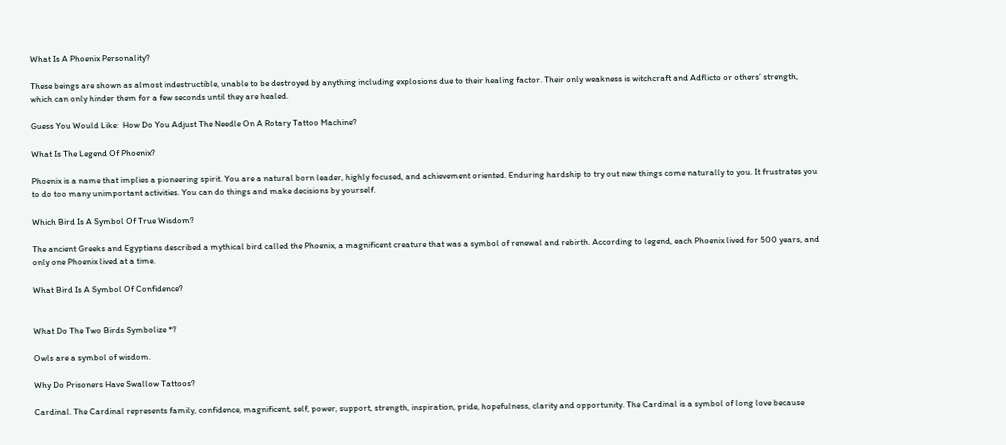What Is A Phoenix Personality?

These beings are shown as almost indestructible, unable to be destroyed by anything including explosions due to their healing factor. Their only weakness is witchcraft and Adflicto or others’ strength, which can only hinder them for a few seconds until they are healed.

Guess You Would Like:  How Do You Adjust The Needle On A Rotary Tattoo Machine?

What Is The Legend Of Phoenix?

Phoenix is a name that implies a pioneering spirit. You are a natural born leader, highly focused, and achievement oriented. Enduring hardship to try out new things come naturally to you. It frustrates you to do too many unimportant activities. You can do things and make decisions by yourself.

Which Bird Is A Symbol Of True Wisdom?

The ancient Greeks and Egyptians described a mythical bird called the Phoenix, a magnificent creature that was a symbol of renewal and rebirth. According to legend, each Phoenix lived for 500 years, and only one Phoenix lived at a time.

What Bird Is A Symbol Of Confidence?


What Do The Two Birds Symbolize *?

Owls are a symbol of wisdom.

Why Do Prisoners Have Swallow Tattoos?

Cardinal. The Cardinal represents family, confidence, magnificent, self, power, support, strength, inspiration, pride, hopefulness, clarity and opportunity. The Cardinal is a symbol of long love because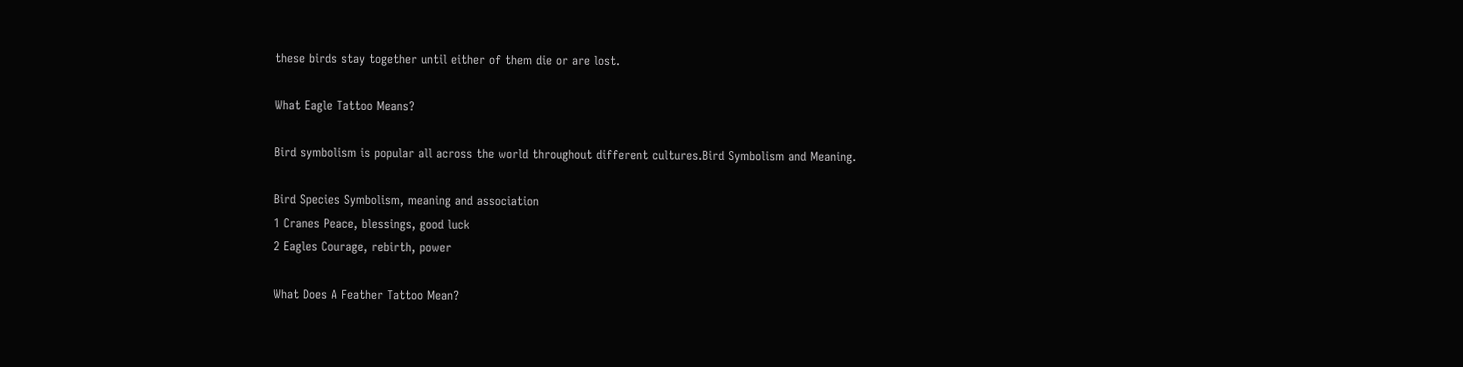these birds stay together until either of them die or are lost.

What Eagle Tattoo Means?

Bird symbolism is popular all across the world throughout different cultures.Bird Symbolism and Meaning.

Bird Species Symbolism, meaning and association
1 Cranes Peace, blessings, good luck
2 Eagles Courage, rebirth, power

What Does A Feather Tattoo Mean?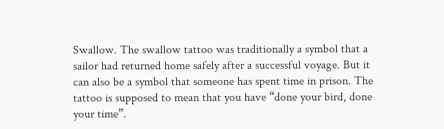Swallow. The swallow tattoo was traditionally a symbol that a sailor had returned home safely after a successful voyage. But it can also be a symbol that someone has spent time in prison. The tattoo is supposed to mean that you have “done your bird, done your time”.